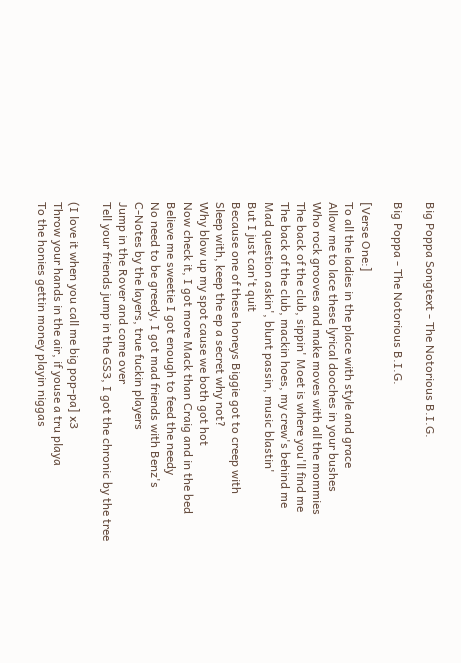Big Poppa Songtext - The Notorious B.I.G.

Big Poppa - The Notorious B.I.G.

[Verse One:]
To all the ladies in the place with style and grace
Allow me to lace these lyrical dooches in your bushes
Who rock grooves and make moves with all the mommies
The back of the club, sippin' Moet is where you'll find me
The back of the club, mackin hoes, my crew's behind me
Mad question askin', blunt passin, music blastin'
But I just can't quit
Because one of these honeys Biggie got to creep with
Sleep with, keep the ep a secret why not?
Why blow up my spot cause we both got hot
Now check it, I got more Mack than Craig and in the bed
Believe me sweetie I got enough to feed the needy
No need to be greedy, I got mad friends with Benz's
C-Notes by the layers, true fuckin players
Jump in the Rover and come over
Tell your friends jump in the GS3, I got the chronic by the tree

(I love it when you call me big pop-pa] x3
Throw your hands in the air, if youse a tru playa
To the honies gettin money playin niggas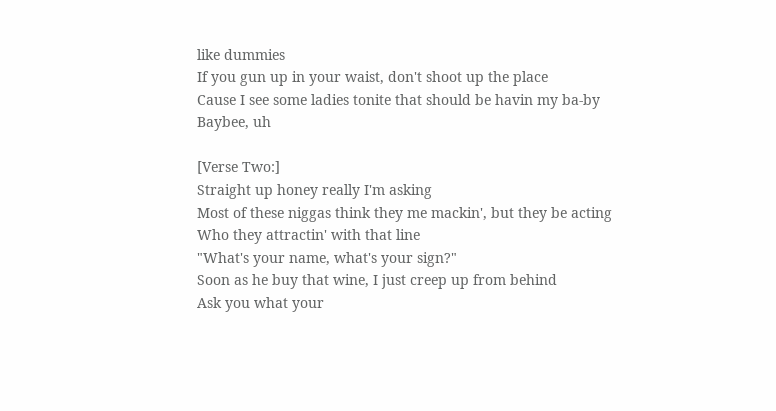like dummies
If you gun up in your waist, don't shoot up the place
Cause I see some ladies tonite that should be havin my ba-by
Baybee, uh

[Verse Two:]
Straight up honey really I'm asking
Most of these niggas think they me mackin', but they be acting
Who they attractin' with that line
"What's your name, what's your sign?"
Soon as he buy that wine, I just creep up from behind
Ask you what your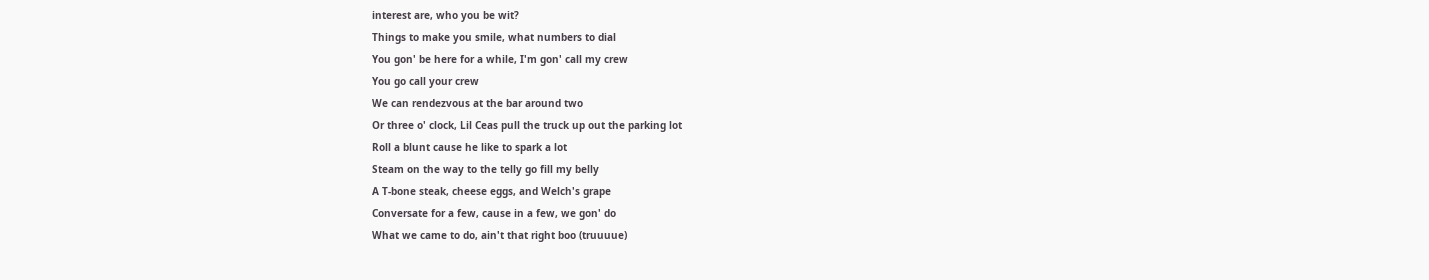interest are, who you be wit?
Things to make you smile, what numbers to dial
You gon' be here for a while, I'm gon' call my crew
You go call your crew
We can rendezvous at the bar around two
Or three o' clock, Lil Ceas pull the truck up out the parking lot
Roll a blunt cause he like to spark a lot
Steam on the way to the telly go fill my belly
A T-bone steak, cheese eggs, and Welch's grape
Conversate for a few, cause in a few, we gon' do
What we came to do, ain't that right boo (truuuue)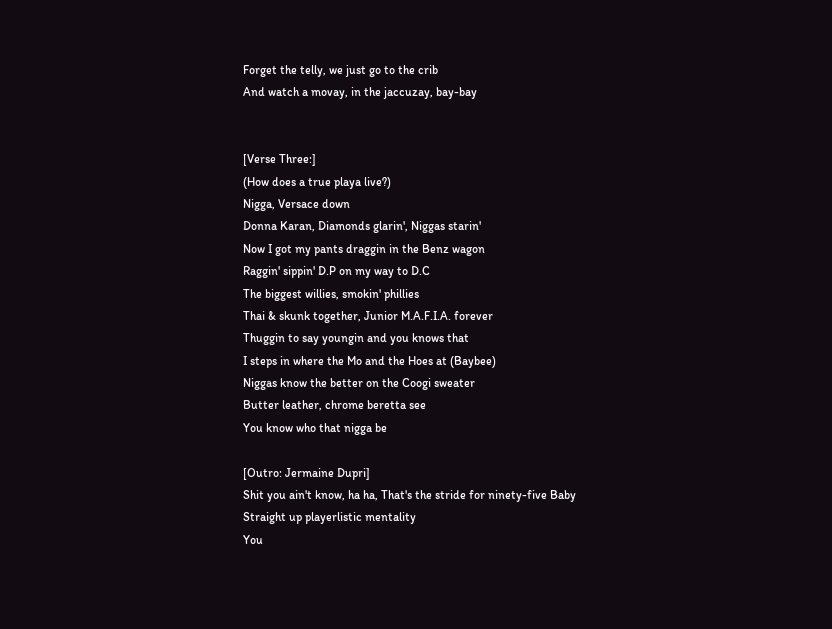Forget the telly, we just go to the crib
And watch a movay, in the jaccuzay, bay-bay


[Verse Three:]
(How does a true playa live?)
Nigga, Versace down
Donna Karan, Diamonds glarin', Niggas starin'
Now I got my pants draggin in the Benz wagon
Raggin' sippin' D.P on my way to D.C
The biggest willies, smokin' phillies
Thai & skunk together, Junior M.A.F.I.A. forever
Thuggin to say youngin and you knows that
I steps in where the Mo and the Hoes at (Baybee)
Niggas know the better on the Coogi sweater
Butter leather, chrome beretta see
You know who that nigga be

[Outro: Jermaine Dupri]
Shit you ain't know, ha ha, That's the stride for ninety-five Baby
Straight up playerlistic mentality
You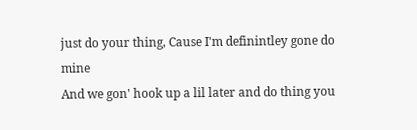just do your thing, Cause I'm definintley gone do mine
And we gon' hook up a lil later and do thing you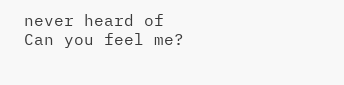never heard of
Can you feel me?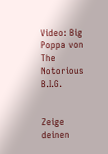Video: Big Poppa von The Notorious B.I.G.


Zeige deinen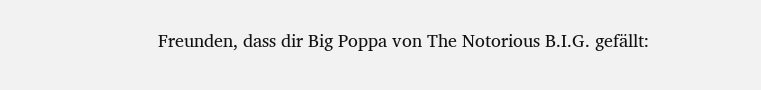Freunden, dass dir Big Poppa von The Notorious B.I.G. gefällt: